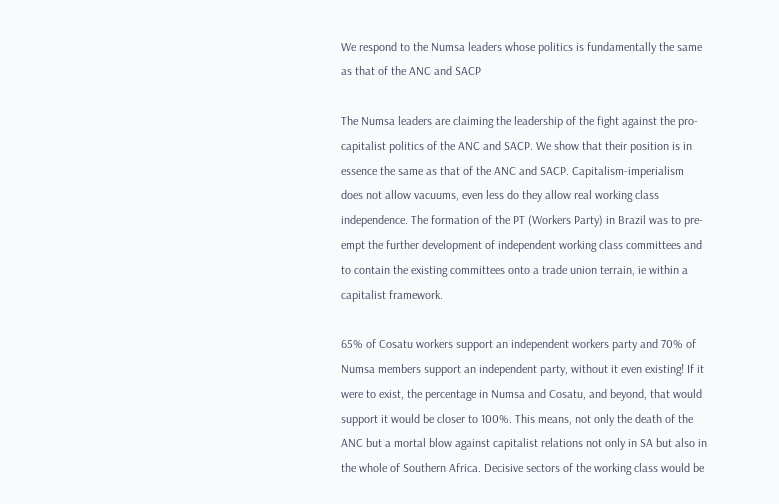We respond to the Numsa leaders whose politics is fundamentally the same as that of the ANC and SACP

The Numsa leaders are claiming the leadership of the fight against the pro-capitalist politics of the ANC and SACP. We show that their position is in essence the same as that of the ANC and SACP. Capitalism-imperialism does not allow vacuums, even less do they allow real working class independence. The formation of the PT (Workers Party) in Brazil was to pre-empt the further development of independent working class committees and to contain the existing committees onto a trade union terrain, ie within a capitalist framework.

65% of Cosatu workers support an independent workers party and 70% of Numsa members support an independent party, without it even existing! If it were to exist, the percentage in Numsa and Cosatu, and beyond, that would support it would be closer to 100%. This means, not only the death of the ANC but a mortal blow against capitalist relations not only in SA but also in the whole of Southern Africa. Decisive sectors of the working class would be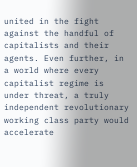united in the fight against the handful of capitalists and their agents. Even further, in a world where every capitalist regime is under threat, a truly independent revolutionary working class party would accelerate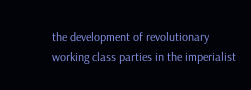the development of revolutionary working class parties in the imperialist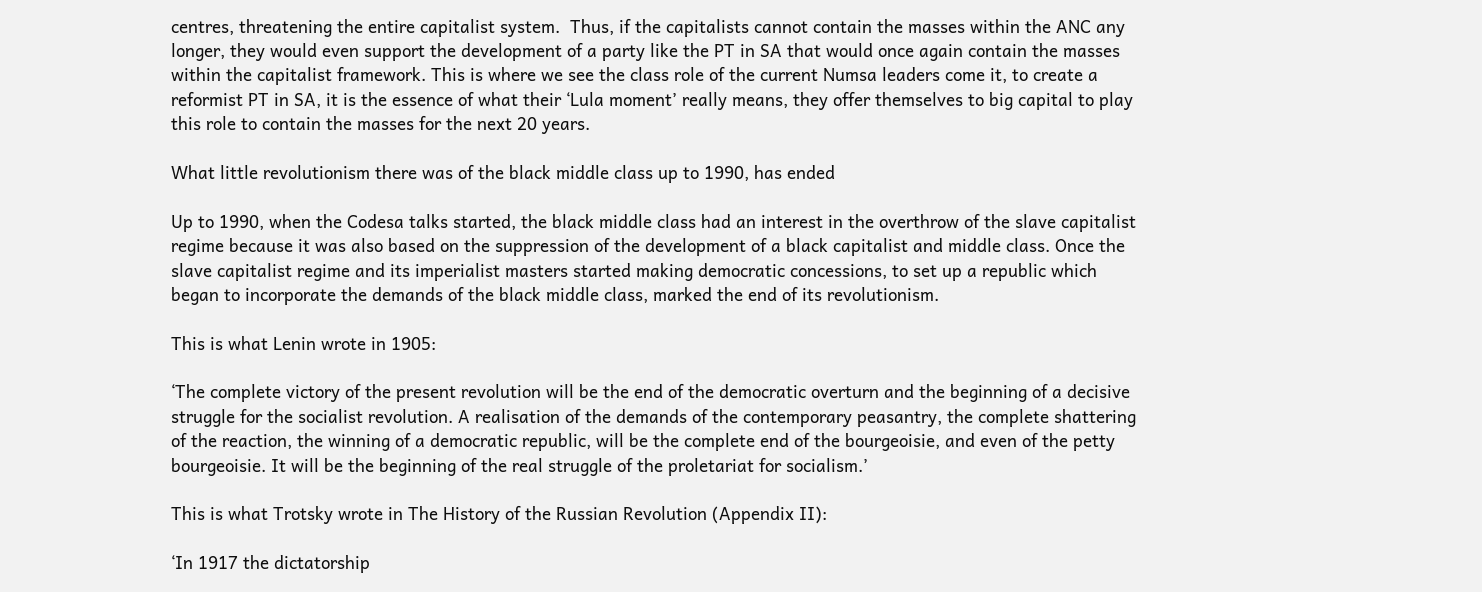centres, threatening the entire capitalist system.  Thus, if the capitalists cannot contain the masses within the ANC any longer, they would even support the development of a party like the PT in SA that would once again contain the masses within the capitalist framework. This is where we see the class role of the current Numsa leaders come it, to create a reformist PT in SA, it is the essence of what their ‘Lula moment’ really means, they offer themselves to big capital to play this role to contain the masses for the next 20 years.

What little revolutionism there was of the black middle class up to 1990, has ended

Up to 1990, when the Codesa talks started, the black middle class had an interest in the overthrow of the slave capitalist regime because it was also based on the suppression of the development of a black capitalist and middle class. Once the slave capitalist regime and its imperialist masters started making democratic concessions, to set up a republic which began to incorporate the demands of the black middle class, marked the end of its revolutionism.

This is what Lenin wrote in 1905:

‘The complete victory of the present revolution will be the end of the democratic overturn and the beginning of a decisive struggle for the socialist revolution. A realisation of the demands of the contemporary peasantry, the complete shattering of the reaction, the winning of a democratic republic, will be the complete end of the bourgeoisie, and even of the petty bourgeoisie. It will be the beginning of the real struggle of the proletariat for socialism.’

This is what Trotsky wrote in The History of the Russian Revolution (Appendix II):

‘In 1917 the dictatorship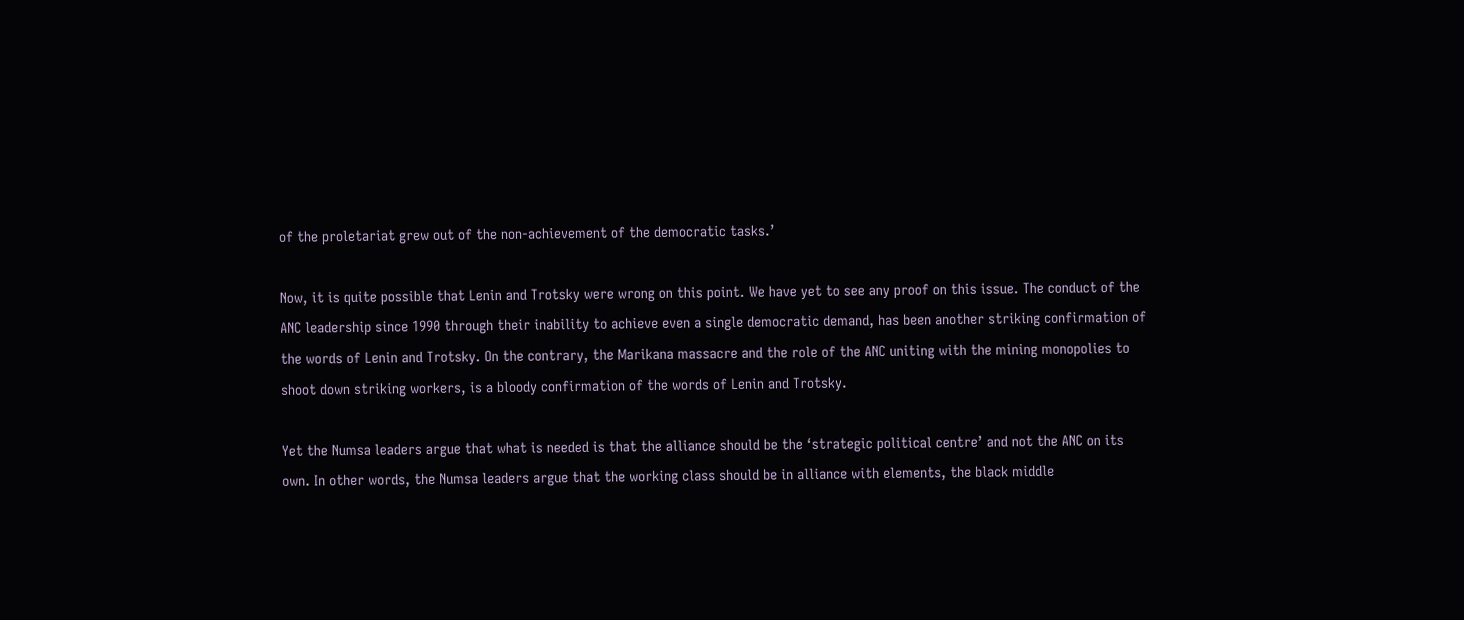of the proletariat grew out of the non-achievement of the democratic tasks.’

Now, it is quite possible that Lenin and Trotsky were wrong on this point. We have yet to see any proof on this issue. The conduct of the ANC leadership since 1990 through their inability to achieve even a single democratic demand, has been another striking confirmation of the words of Lenin and Trotsky. On the contrary, the Marikana massacre and the role of the ANC uniting with the mining monopolies to shoot down striking workers, is a bloody confirmation of the words of Lenin and Trotsky.

Yet the Numsa leaders argue that what is needed is that the alliance should be the ‘strategic political centre’ and not the ANC on its own. In other words, the Numsa leaders argue that the working class should be in alliance with elements, the black middle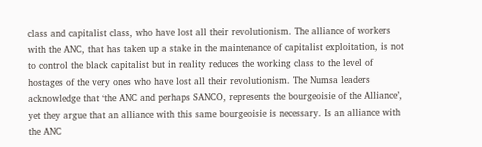class and capitalist class, who have lost all their revolutionism. The alliance of workers with the ANC, that has taken up a stake in the maintenance of capitalist exploitation, is not to control the black capitalist but in reality reduces the working class to the level of hostages of the very ones who have lost all their revolutionism. The Numsa leaders acknowledge that ‘the ANC and perhaps SANCO, represents the bourgeoisie of the Alliance’, yet they argue that an alliance with this same bourgeoisie is necessary. Is an alliance with the ANC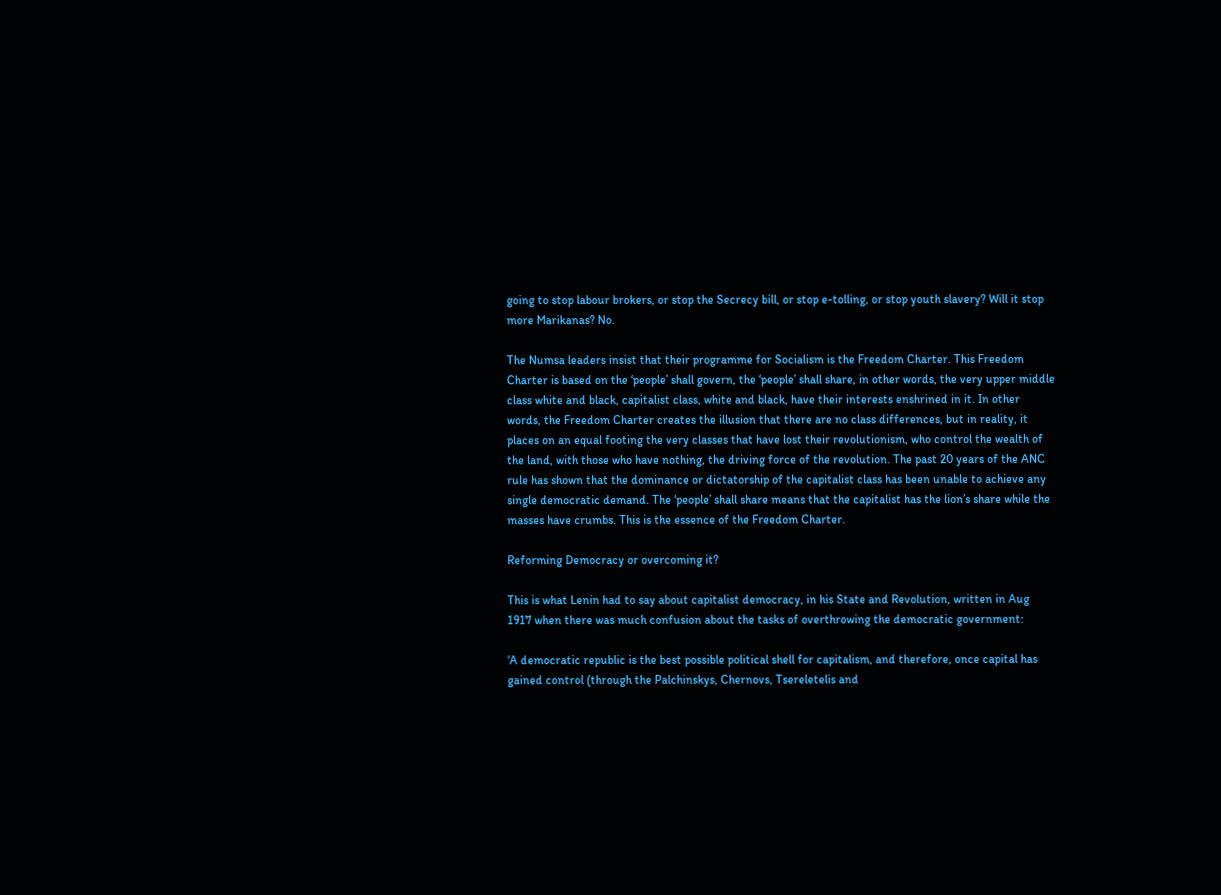going to stop labour brokers, or stop the Secrecy bill, or stop e-tolling, or stop youth slavery? Will it stop more Marikanas? No.

The Numsa leaders insist that their programme for Socialism is the Freedom Charter. This Freedom Charter is based on the ‘people’ shall govern, the ‘people’ shall share, in other words, the very upper middle class white and black, capitalist class, white and black, have their interests enshrined in it. In other words, the Freedom Charter creates the illusion that there are no class differences, but in reality, it places on an equal footing the very classes that have lost their revolutionism, who control the wealth of the land, with those who have nothing, the driving force of the revolution. The past 20 years of the ANC rule has shown that the dominance or dictatorship of the capitalist class has been unable to achieve any single democratic demand. The ‘people’ shall share means that the capitalist has the lion’s share while the masses have crumbs. This is the essence of the Freedom Charter.

Reforming Democracy or overcoming it?

This is what Lenin had to say about capitalist democracy, in his State and Revolution, written in Aug 1917 when there was much confusion about the tasks of overthrowing the democratic government:

‘A democratic republic is the best possible political shell for capitalism, and therefore, once capital has gained control (through the Palchinskys, Chernovs, Tsereletelis and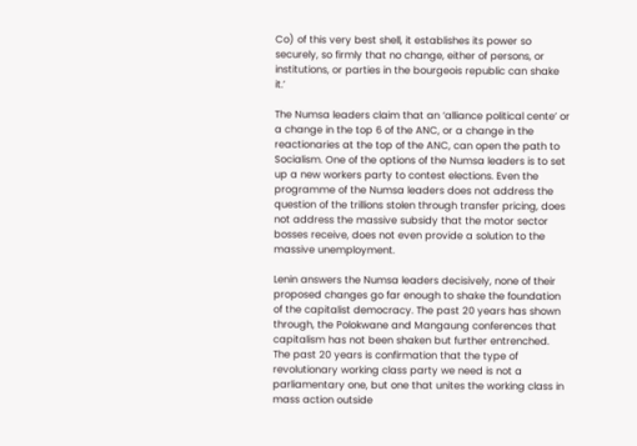Co) of this very best shell, it establishes its power so securely, so firmly that no change, either of persons, or institutions, or parties in the bourgeois republic can shake it.’

The Numsa leaders claim that an ‘alliance political cente’ or a change in the top 6 of the ANC, or a change in the reactionaries at the top of the ANC, can open the path to Socialism. One of the options of the Numsa leaders is to set up a new workers party to contest elections. Even the programme of the Numsa leaders does not address the question of the trillions stolen through transfer pricing, does not address the massive subsidy that the motor sector bosses receive, does not even provide a solution to the massive unemployment.

Lenin answers the Numsa leaders decisively, none of their proposed changes go far enough to shake the foundation of the capitalist democracy. The past 20 years has shown through, the Polokwane and Mangaung conferences that capitalism has not been shaken but further entrenched. The past 20 years is confirmation that the type of revolutionary working class party we need is not a parliamentary one, but one that unites the working class in mass action outside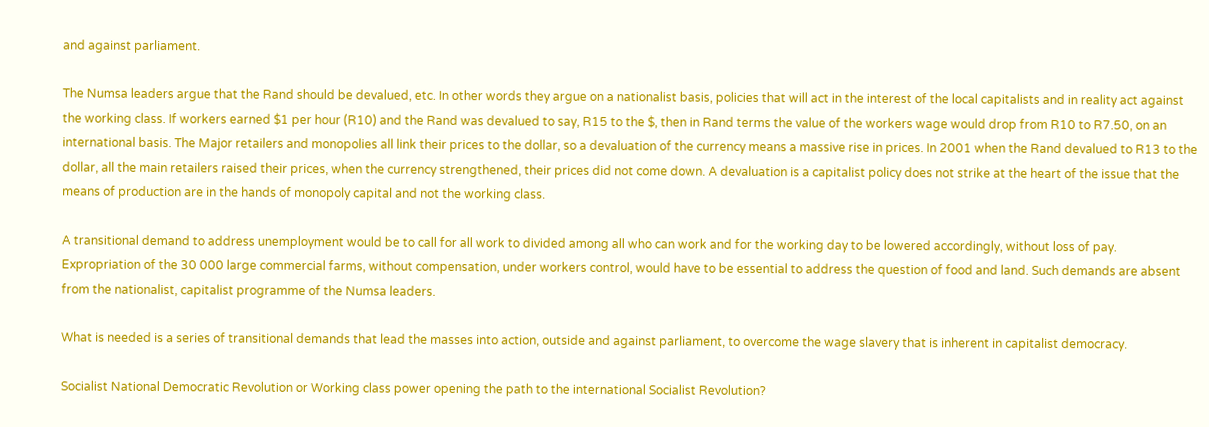and against parliament.

The Numsa leaders argue that the Rand should be devalued, etc. In other words they argue on a nationalist basis, policies that will act in the interest of the local capitalists and in reality act against the working class. If workers earned $1 per hour (R10) and the Rand was devalued to say, R15 to the $, then in Rand terms the value of the workers wage would drop from R10 to R7.50, on an international basis. The Major retailers and monopolies all link their prices to the dollar, so a devaluation of the currency means a massive rise in prices. In 2001 when the Rand devalued to R13 to the dollar, all the main retailers raised their prices, when the currency strengthened, their prices did not come down. A devaluation is a capitalist policy does not strike at the heart of the issue that the means of production are in the hands of monopoly capital and not the working class.

A transitional demand to address unemployment would be to call for all work to divided among all who can work and for the working day to be lowered accordingly, without loss of pay.  Expropriation of the 30 000 large commercial farms, without compensation, under workers control, would have to be essential to address the question of food and land. Such demands are absent from the nationalist, capitalist programme of the Numsa leaders.

What is needed is a series of transitional demands that lead the masses into action, outside and against parliament, to overcome the wage slavery that is inherent in capitalist democracy.

Socialist National Democratic Revolution or Working class power opening the path to the international Socialist Revolution?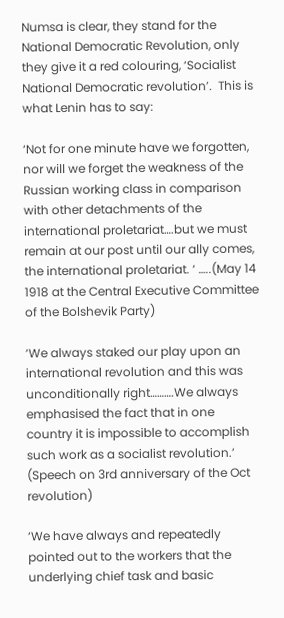Numsa is clear, they stand for the National Democratic Revolution, only they give it a red colouring, ‘Socialist National Democratic revolution’.  This is what Lenin has to say:

‘Not for one minute have we forgotten, nor will we forget the weakness of the Russian working class in comparison with other detachments of the international proletariat….but we must remain at our post until our ally comes, the international proletariat. ‘ …..(May 14 1918 at the Central Executive Committee of the Bolshevik Party)

‘We always staked our play upon an international revolution and this was unconditionally right……….We always emphasised the fact that in one country it is impossible to accomplish such work as a socialist revolution.’  (Speech on 3rd anniversary of the Oct revolution)

‘We have always and repeatedly pointed out to the workers that the underlying chief task and basic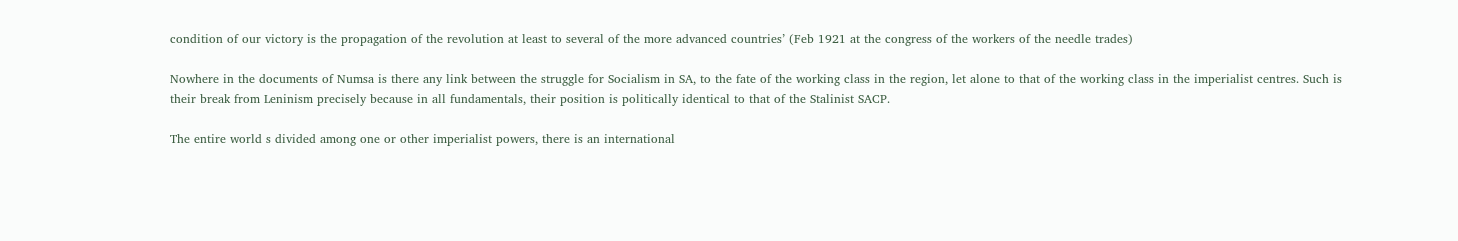condition of our victory is the propagation of the revolution at least to several of the more advanced countries’ (Feb 1921 at the congress of the workers of the needle trades)

Nowhere in the documents of Numsa is there any link between the struggle for Socialism in SA, to the fate of the working class in the region, let alone to that of the working class in the imperialist centres. Such is their break from Leninism precisely because in all fundamentals, their position is politically identical to that of the Stalinist SACP.

The entire world s divided among one or other imperialist powers, there is an international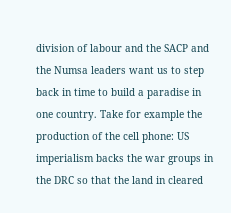division of labour and the SACP and the Numsa leaders want us to step back in time to build a paradise in one country. Take for example the production of the cell phone: US imperialism backs the war groups in the DRC so that the land in cleared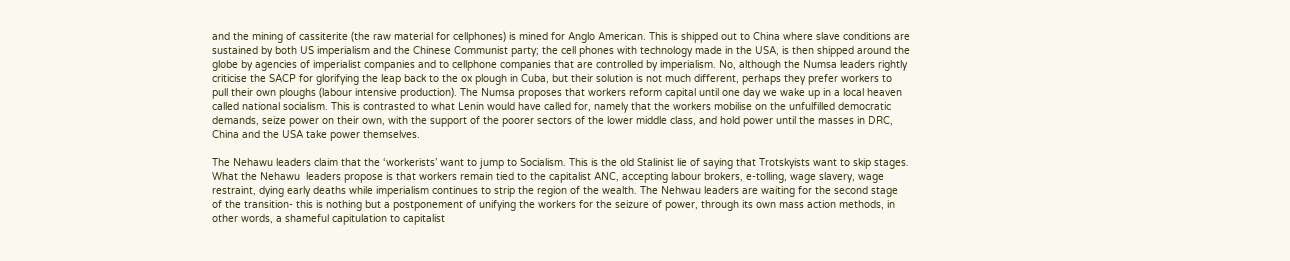and the mining of cassiterite (the raw material for cellphones) is mined for Anglo American. This is shipped out to China where slave conditions are sustained by both US imperialism and the Chinese Communist party; the cell phones with technology made in the USA, is then shipped around the globe by agencies of imperialist companies and to cellphone companies that are controlled by imperialism. No, although the Numsa leaders rightly criticise the SACP for glorifying the leap back to the ox plough in Cuba, but their solution is not much different, perhaps they prefer workers to pull their own ploughs (labour intensive production). The Numsa proposes that workers reform capital until one day we wake up in a local heaven called national socialism. This is contrasted to what Lenin would have called for, namely that the workers mobilise on the unfulfilled democratic demands, seize power on their own, with the support of the poorer sectors of the lower middle class, and hold power until the masses in DRC, China and the USA take power themselves.

The Nehawu leaders claim that the ‘workerists’ want to jump to Socialism. This is the old Stalinist lie of saying that Trotskyists want to skip stages. What the Nehawu  leaders propose is that workers remain tied to the capitalist ANC, accepting labour brokers, e-tolling, wage slavery, wage restraint, dying early deaths while imperialism continues to strip the region of the wealth. The Nehwau leaders are waiting for the second stage of the transition- this is nothing but a postponement of unifying the workers for the seizure of power, through its own mass action methods, in other words, a shameful capitulation to capitalist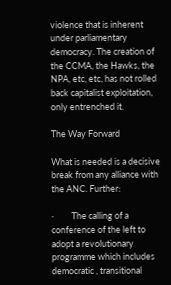violence that is inherent under parliamentary democracy. The creation of the CCMA, the Hawks, the NPA, etc, etc, has not rolled back capitalist exploitation, only entrenched it.

The Way Forward

What is needed is a decisive break from any alliance with the ANC. Further:

·         The calling of a conference of the left to adopt a revolutionary programme which includes democratic , transitional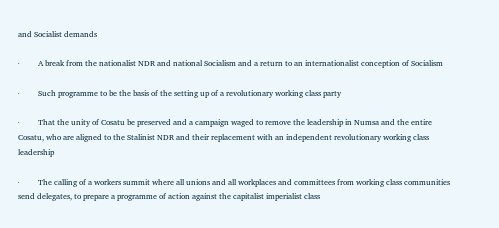and Socialist demands

·         A break from the nationalist NDR and national Socialism and a return to an internationalist conception of Socialism

·         Such programme to be the basis of the setting up of a revolutionary working class party

·         That the unity of Cosatu be preserved and a campaign waged to remove the leadership in Numsa and the entire Cosatu, who are aligned to the Stalinist NDR and their replacement with an independent revolutionary working class leadership

·         The calling of a workers summit where all unions and all workplaces and committees from working class communities send delegates, to prepare a programme of action against the capitalist imperialist class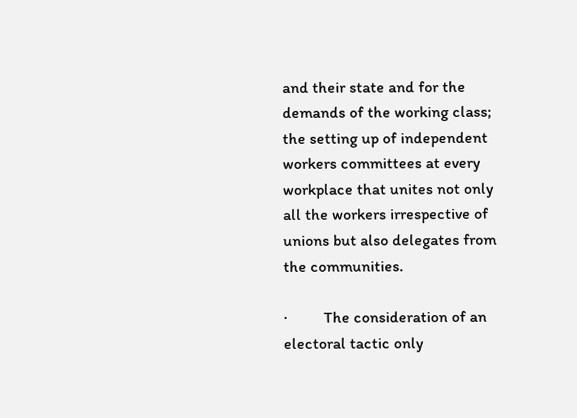and their state and for the demands of the working class; the setting up of independent workers committees at every workplace that unites not only all the workers irrespective of unions but also delegates from the communities.

·         The consideration of an electoral tactic only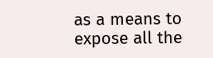as a means to expose all the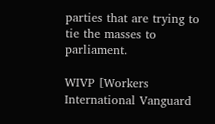parties that are trying to tie the masses to parliament.

WIVP [Workers International Vanguard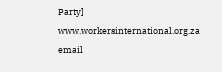Party]  www.workersinternational.org.za email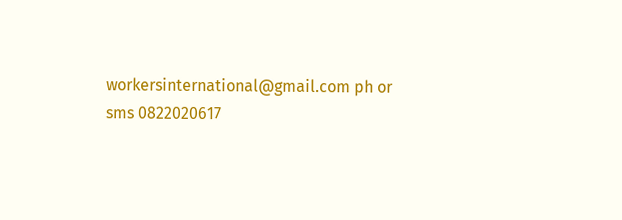workersinternational@gmail.com ph or sms 0822020617